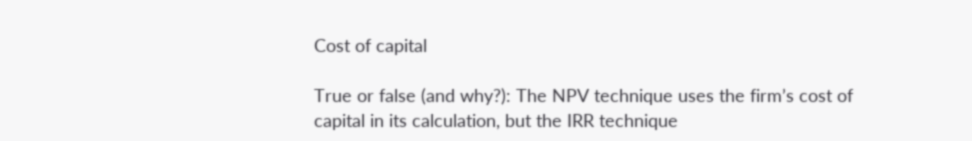Cost of capital

True or false (and why?): The NPV technique uses the firm’s cost of capital in its calculation, but the IRR technique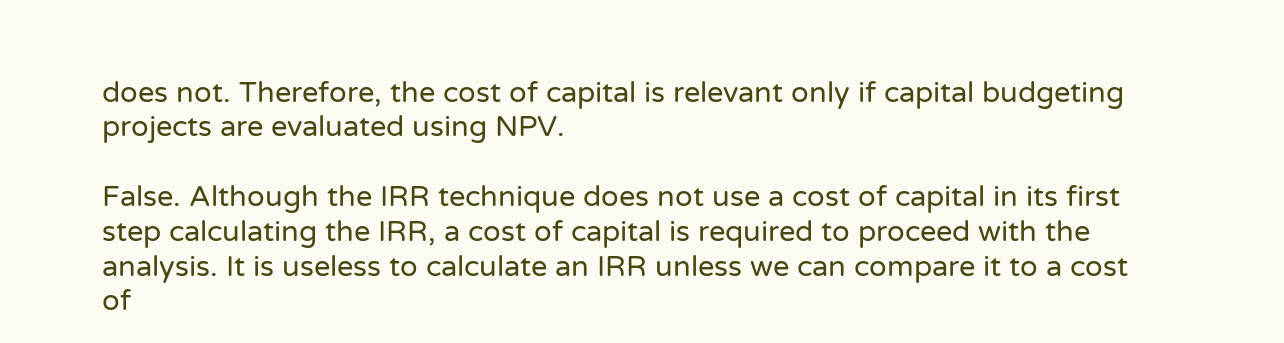does not. Therefore, the cost of capital is relevant only if capital budgeting projects are evaluated using NPV.

False. Although the IRR technique does not use a cost of capital in its first step calculating the IRR, a cost of capital is required to proceed with the analysis. It is useless to calculate an IRR unless we can compare it to a cost of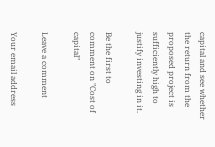capital and see whether the return from the proposed project is sufficiently high to justify investing in it.

Be the first to comment on "Cost of capital"

Leave a comment

Your email address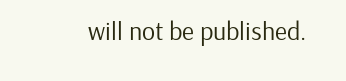will not be published.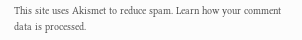This site uses Akismet to reduce spam. Learn how your comment data is processed.